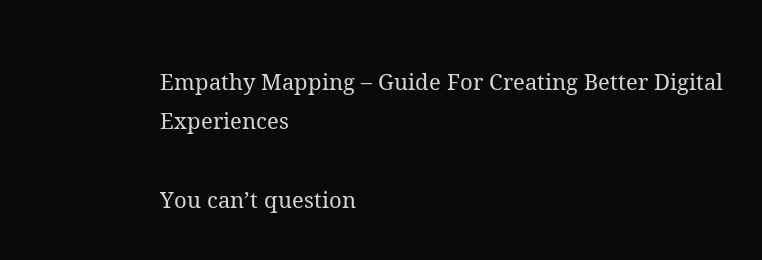Empathy Mapping – Guide For Creating Better Digital Experiences

You can’t question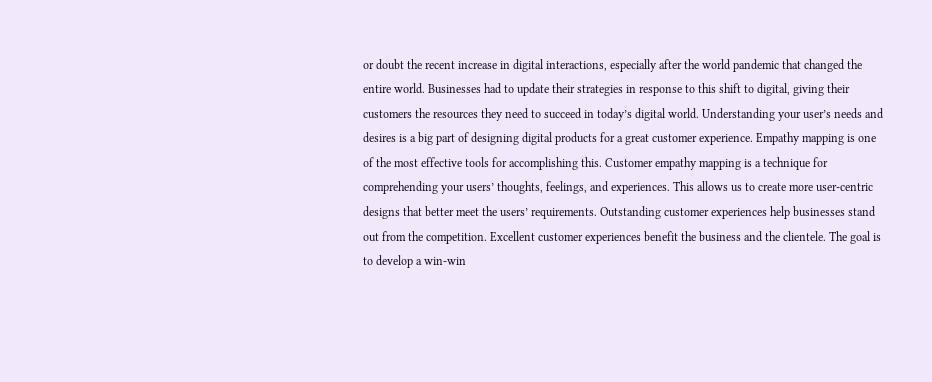or doubt the recent increase in digital interactions, especially after the world pandemic that changed the entire world. Businesses had to update their strategies in response to this shift to digital, giving their customers the resources they need to succeed in today’s digital world. Understanding your user’s needs and desires is a big part of designing digital products for a great customer experience. Empathy mapping is one of the most effective tools for accomplishing this. Customer empathy mapping is a technique for comprehending your users’ thoughts, feelings, and experiences. This allows us to create more user-centric designs that better meet the users’ requirements. Outstanding customer experiences help businesses stand out from the competition. Excellent customer experiences benefit the business and the clientele. The goal is to develop a win-win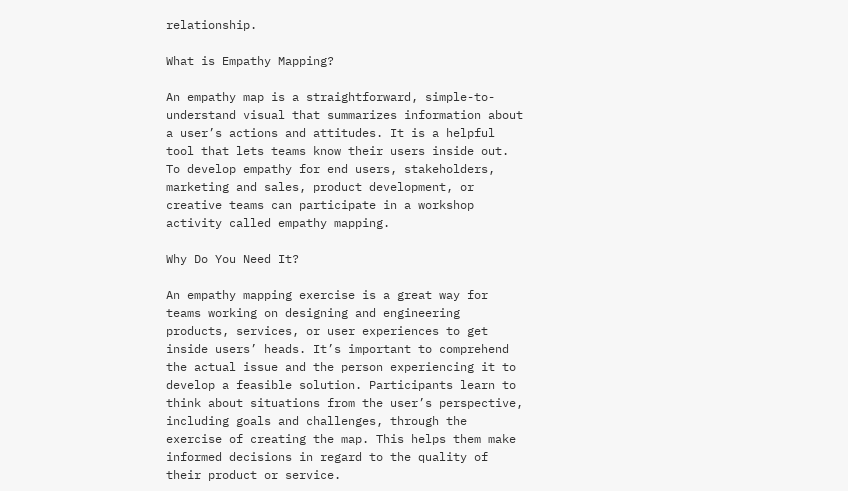relationship.

What is Empathy Mapping?

An empathy map is a straightforward, simple-to-understand visual that summarizes information about a user’s actions and attitudes. It is a helpful tool that lets teams know their users inside out. To develop empathy for end users, stakeholders, marketing and sales, product development, or creative teams can participate in a workshop activity called empathy mapping.

Why Do You Need It?

An empathy mapping exercise is a great way for teams working on designing and engineering products, services, or user experiences to get inside users’ heads. It’s important to comprehend the actual issue and the person experiencing it to develop a feasible solution. Participants learn to think about situations from the user’s perspective, including goals and challenges, through the exercise of creating the map. This helps them make informed decisions in regard to the quality of their product or service.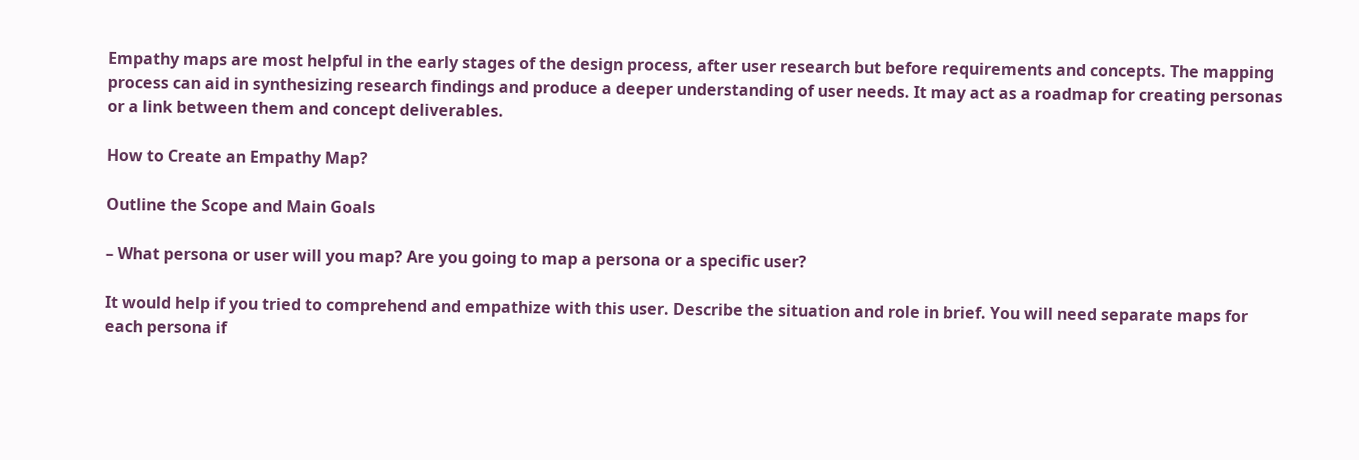Empathy maps are most helpful in the early stages of the design process, after user research but before requirements and concepts. The mapping process can aid in synthesizing research findings and produce a deeper understanding of user needs. It may act as a roadmap for creating personas or a link between them and concept deliverables.

How to Create an Empathy Map?

Outline the Scope and Main Goals

– What persona or user will you map? Are you going to map a persona or a specific user?

It would help if you tried to comprehend and empathize with this user. Describe the situation and role in brief. You will need separate maps for each persona if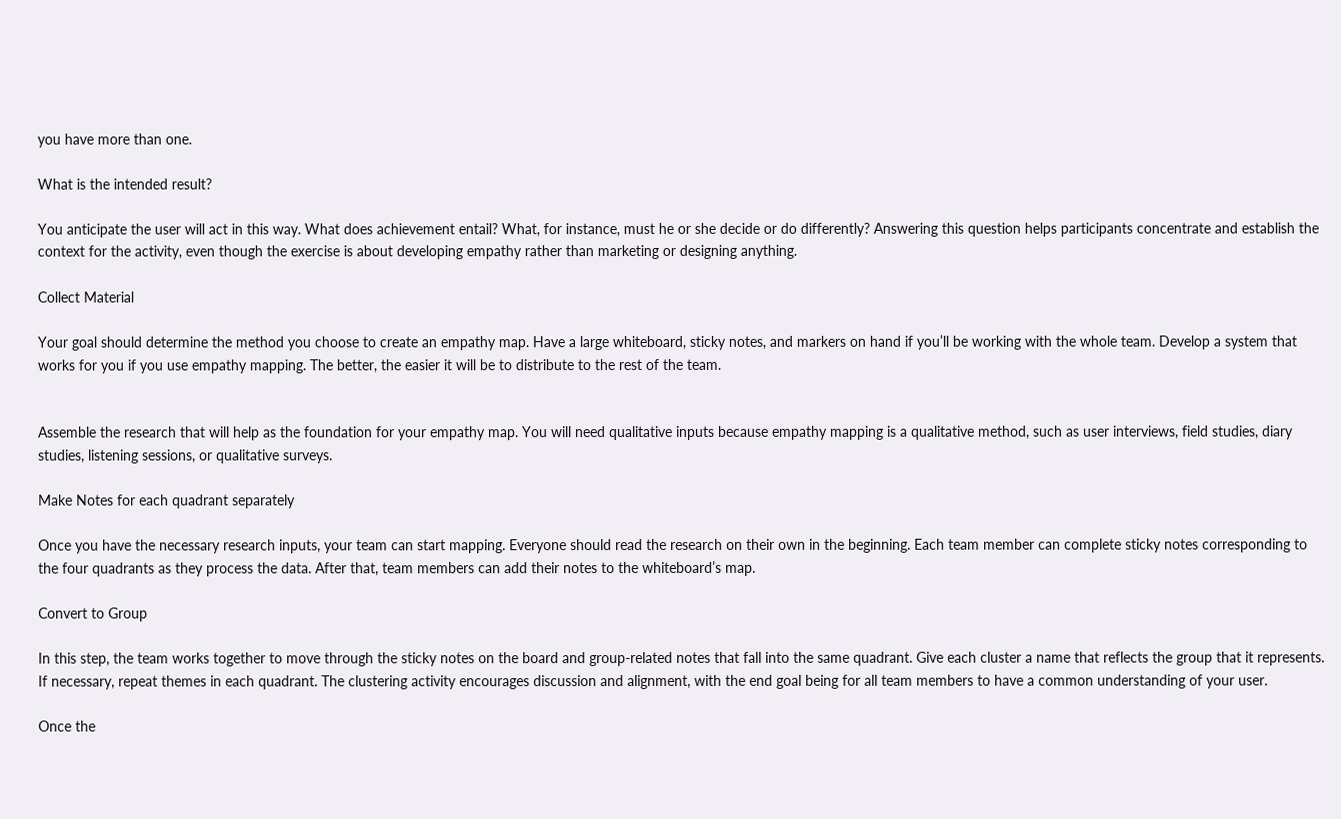you have more than one.

What is the intended result?

You anticipate the user will act in this way. What does achievement entail? What, for instance, must he or she decide or do differently? Answering this question helps participants concentrate and establish the context for the activity, even though the exercise is about developing empathy rather than marketing or designing anything.

Collect Material

Your goal should determine the method you choose to create an empathy map. Have a large whiteboard, sticky notes, and markers on hand if you’ll be working with the whole team. Develop a system that works for you if you use empathy mapping. The better, the easier it will be to distribute to the rest of the team.


Assemble the research that will help as the foundation for your empathy map. You will need qualitative inputs because empathy mapping is a qualitative method, such as user interviews, field studies, diary studies, listening sessions, or qualitative surveys.

Make Notes for each quadrant separately

Once you have the necessary research inputs, your team can start mapping. Everyone should read the research on their own in the beginning. Each team member can complete sticky notes corresponding to the four quadrants as they process the data. After that, team members can add their notes to the whiteboard’s map.

Convert to Group

In this step, the team works together to move through the sticky notes on the board and group-related notes that fall into the same quadrant. Give each cluster a name that reflects the group that it represents. If necessary, repeat themes in each quadrant. The clustering activity encourages discussion and alignment, with the end goal being for all team members to have a common understanding of your user.

Once the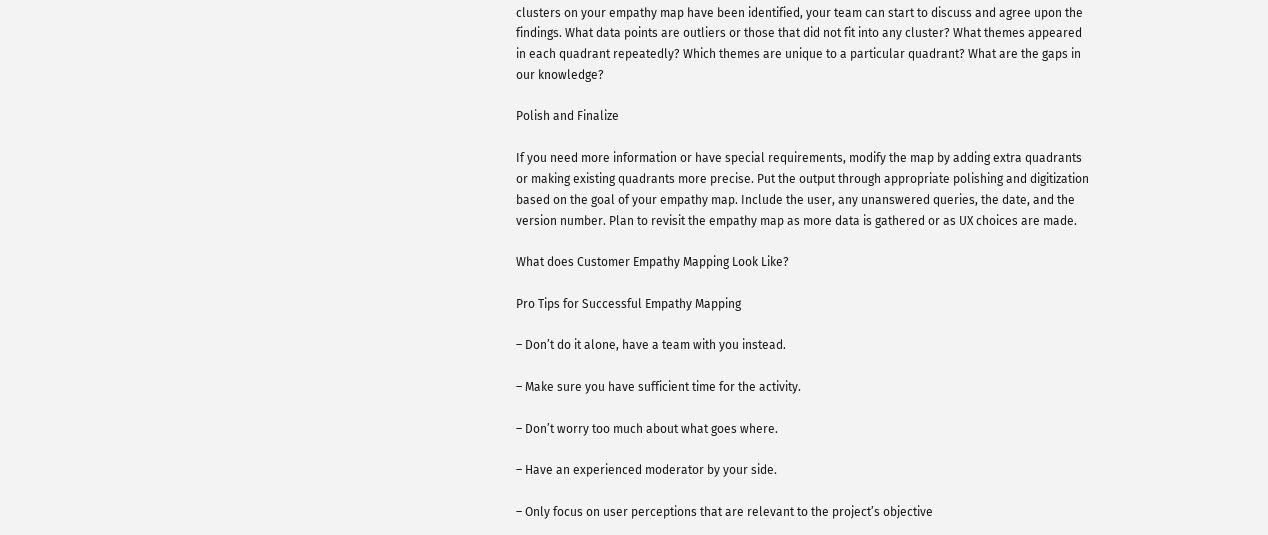clusters on your empathy map have been identified, your team can start to discuss and agree upon the findings. What data points are outliers or those that did not fit into any cluster? What themes appeared in each quadrant repeatedly? Which themes are unique to a particular quadrant? What are the gaps in our knowledge?

Polish and Finalize

If you need more information or have special requirements, modify the map by adding extra quadrants or making existing quadrants more precise. Put the output through appropriate polishing and digitization based on the goal of your empathy map. Include the user, any unanswered queries, the date, and the version number. Plan to revisit the empathy map as more data is gathered or as UX choices are made.

What does Customer Empathy Mapping Look Like?

Pro Tips for Successful Empathy Mapping

– Don’t do it alone, have a team with you instead.

– Make sure you have sufficient time for the activity.

– Don’t worry too much about what goes where.

– Have an experienced moderator by your side.

– Only focus on user perceptions that are relevant to the project’s objective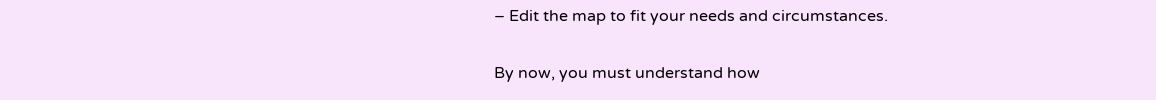– Edit the map to fit your needs and circumstances.


By now, you must understand how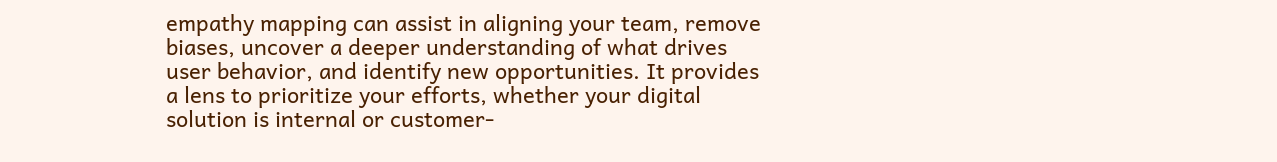empathy mapping can assist in aligning your team, remove biases, uncover a deeper understanding of what drives user behavior, and identify new opportunities. It provides a lens to prioritize your efforts, whether your digital solution is internal or customer-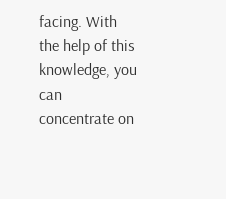facing. With the help of this knowledge, you can concentrate on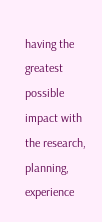having the greatest possible impact with the research, planning, experience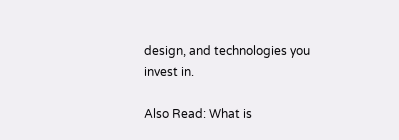design, and technologies you invest in.

Also Read: What is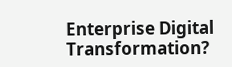Enterprise Digital Transformation?